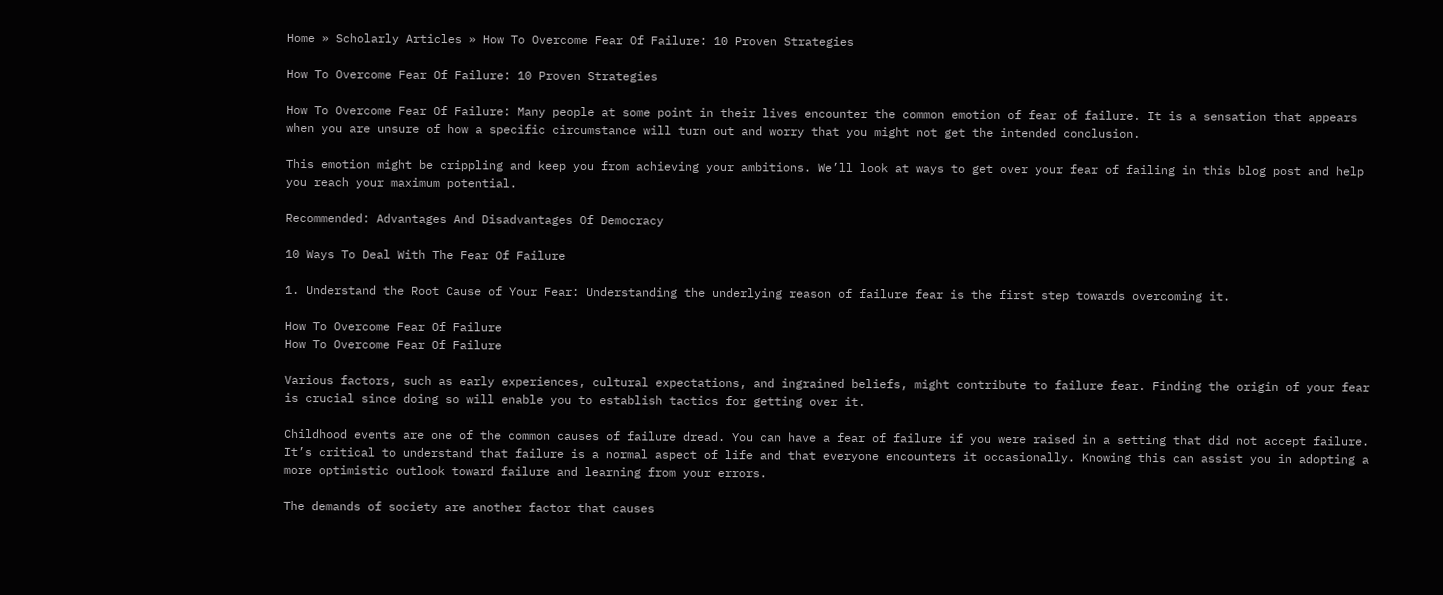Home » Scholarly Articles » How To Overcome Fear Of Failure: 10 Proven Strategies

How To Overcome Fear Of Failure: 10 Proven Strategies

How To Overcome Fear Of Failure: Many people at some point in their lives encounter the common emotion of fear of failure. It is a sensation that appears when you are unsure of how a specific circumstance will turn out and worry that you might not get the intended conclusion.

This emotion might be crippling and keep you from achieving your ambitions. We’ll look at ways to get over your fear of failing in this blog post and help you reach your maximum potential.

Recommended: Advantages And Disadvantages Of Democracy

10 Ways To Deal With The Fear Of Failure

1. Understand the Root Cause of Your Fear: Understanding the underlying reason of failure fear is the first step towards overcoming it.

How To Overcome Fear Of Failure
How To Overcome Fear Of Failure

Various factors, such as early experiences, cultural expectations, and ingrained beliefs, might contribute to failure fear. Finding the origin of your fear is crucial since doing so will enable you to establish tactics for getting over it.

Childhood events are one of the common causes of failure dread. You can have a fear of failure if you were raised in a setting that did not accept failure. It’s critical to understand that failure is a normal aspect of life and that everyone encounters it occasionally. Knowing this can assist you in adopting a more optimistic outlook toward failure and learning from your errors.

The demands of society are another factor that causes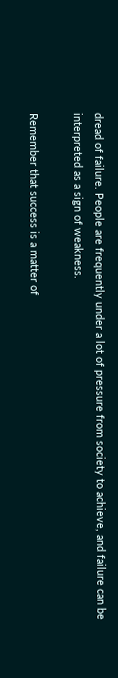dread of failure. People are frequently under a lot of pressure from society to achieve, and failure can be interpreted as a sign of weakness.

Remember that success is a matter of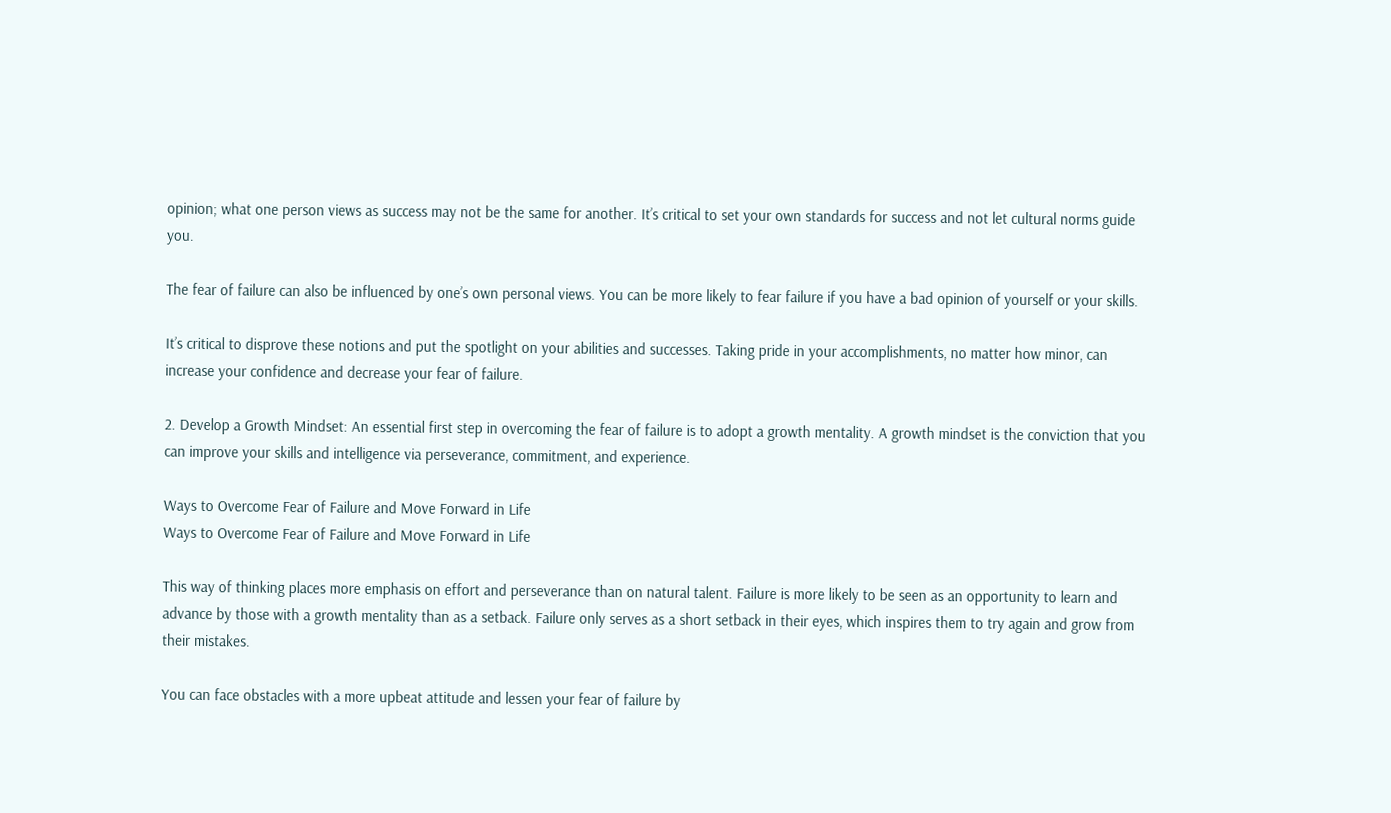opinion; what one person views as success may not be the same for another. It’s critical to set your own standards for success and not let cultural norms guide you.

The fear of failure can also be influenced by one’s own personal views. You can be more likely to fear failure if you have a bad opinion of yourself or your skills.

It’s critical to disprove these notions and put the spotlight on your abilities and successes. Taking pride in your accomplishments, no matter how minor, can increase your confidence and decrease your fear of failure.

2. Develop a Growth Mindset: An essential first step in overcoming the fear of failure is to adopt a growth mentality. A growth mindset is the conviction that you can improve your skills and intelligence via perseverance, commitment, and experience.

Ways to Overcome Fear of Failure and Move Forward in Life
Ways to Overcome Fear of Failure and Move Forward in Life

This way of thinking places more emphasis on effort and perseverance than on natural talent. Failure is more likely to be seen as an opportunity to learn and advance by those with a growth mentality than as a setback. Failure only serves as a short setback in their eyes, which inspires them to try again and grow from their mistakes.

You can face obstacles with a more upbeat attitude and lessen your fear of failure by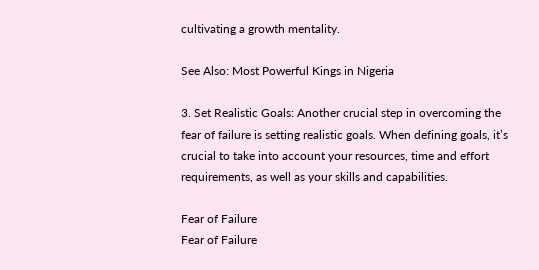cultivating a growth mentality.

See Also: Most Powerful Kings in Nigeria

3. Set Realistic Goals: Another crucial step in overcoming the fear of failure is setting realistic goals. When defining goals, it’s crucial to take into account your resources, time and effort requirements, as well as your skills and capabilities.

Fear of Failure
Fear of Failure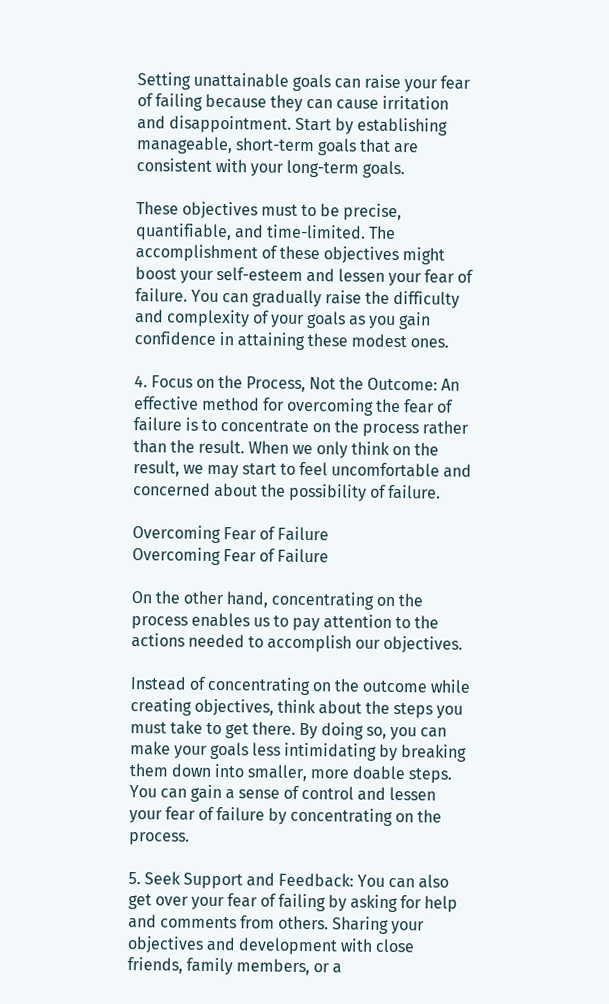Setting unattainable goals can raise your fear of failing because they can cause irritation and disappointment. Start by establishing manageable, short-term goals that are consistent with your long-term goals.

These objectives must to be precise, quantifiable, and time-limited. The accomplishment of these objectives might boost your self-esteem and lessen your fear of failure. You can gradually raise the difficulty and complexity of your goals as you gain confidence in attaining these modest ones.

4. Focus on the Process, Not the Outcome: An effective method for overcoming the fear of failure is to concentrate on the process rather than the result. When we only think on the result, we may start to feel uncomfortable and concerned about the possibility of failure.

Overcoming Fear of Failure
Overcoming Fear of Failure

On the other hand, concentrating on the process enables us to pay attention to the actions needed to accomplish our objectives.

Instead of concentrating on the outcome while creating objectives, think about the steps you must take to get there. By doing so, you can make your goals less intimidating by breaking them down into smaller, more doable steps. You can gain a sense of control and lessen your fear of failure by concentrating on the process.

5. Seek Support and Feedback: You can also get over your fear of failing by asking for help and comments from others. Sharing your objectives and development with close friends, family members, or a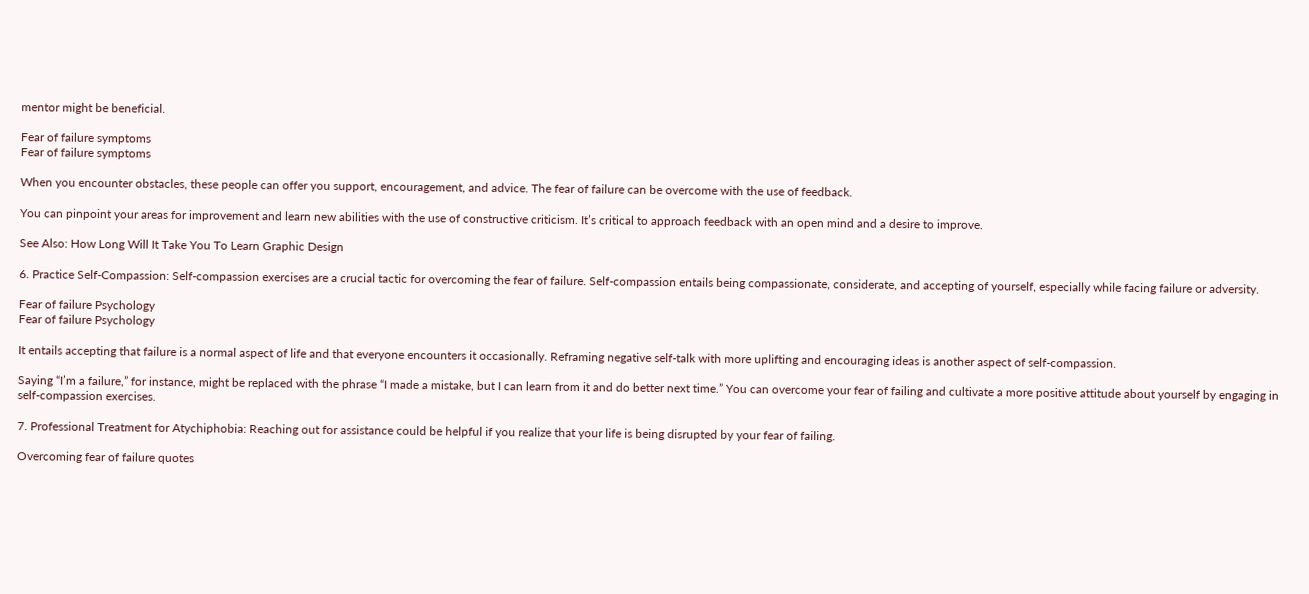mentor might be beneficial.

Fear of failure symptoms
Fear of failure symptoms

When you encounter obstacles, these people can offer you support, encouragement, and advice. The fear of failure can be overcome with the use of feedback.

You can pinpoint your areas for improvement and learn new abilities with the use of constructive criticism. It’s critical to approach feedback with an open mind and a desire to improve.

See Also: How Long Will It Take You To Learn Graphic Design

6. Practice Self-Compassion: Self-compassion exercises are a crucial tactic for overcoming the fear of failure. Self-compassion entails being compassionate, considerate, and accepting of yourself, especially while facing failure or adversity.

Fear of failure Psychology
Fear of failure Psychology

It entails accepting that failure is a normal aspect of life and that everyone encounters it occasionally. Reframing negative self-talk with more uplifting and encouraging ideas is another aspect of self-compassion.

Saying “I’m a failure,” for instance, might be replaced with the phrase “I made a mistake, but I can learn from it and do better next time.” You can overcome your fear of failing and cultivate a more positive attitude about yourself by engaging in self-compassion exercises.

7. Professional Treatment for Atychiphobia: Reaching out for assistance could be helpful if you realize that your life is being disrupted by your fear of failing.

Overcoming fear of failure quotes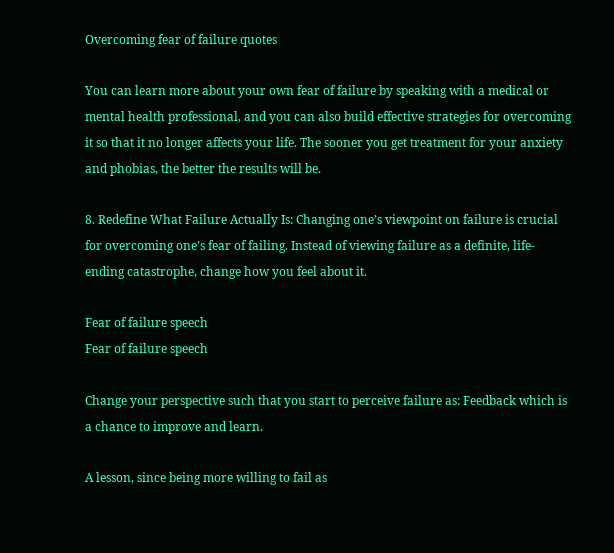Overcoming fear of failure quotes

You can learn more about your own fear of failure by speaking with a medical or mental health professional, and you can also build effective strategies for overcoming it so that it no longer affects your life. The sooner you get treatment for your anxiety and phobias, the better the results will be.

8. Redefine What Failure Actually Is: Changing one’s viewpoint on failure is crucial for overcoming one’s fear of failing. Instead of viewing failure as a definite, life-ending catastrophe, change how you feel about it.

Fear of failure speech
Fear of failure speech

Change your perspective such that you start to perceive failure as: Feedback which is a chance to improve and learn.

A lesson, since being more willing to fail as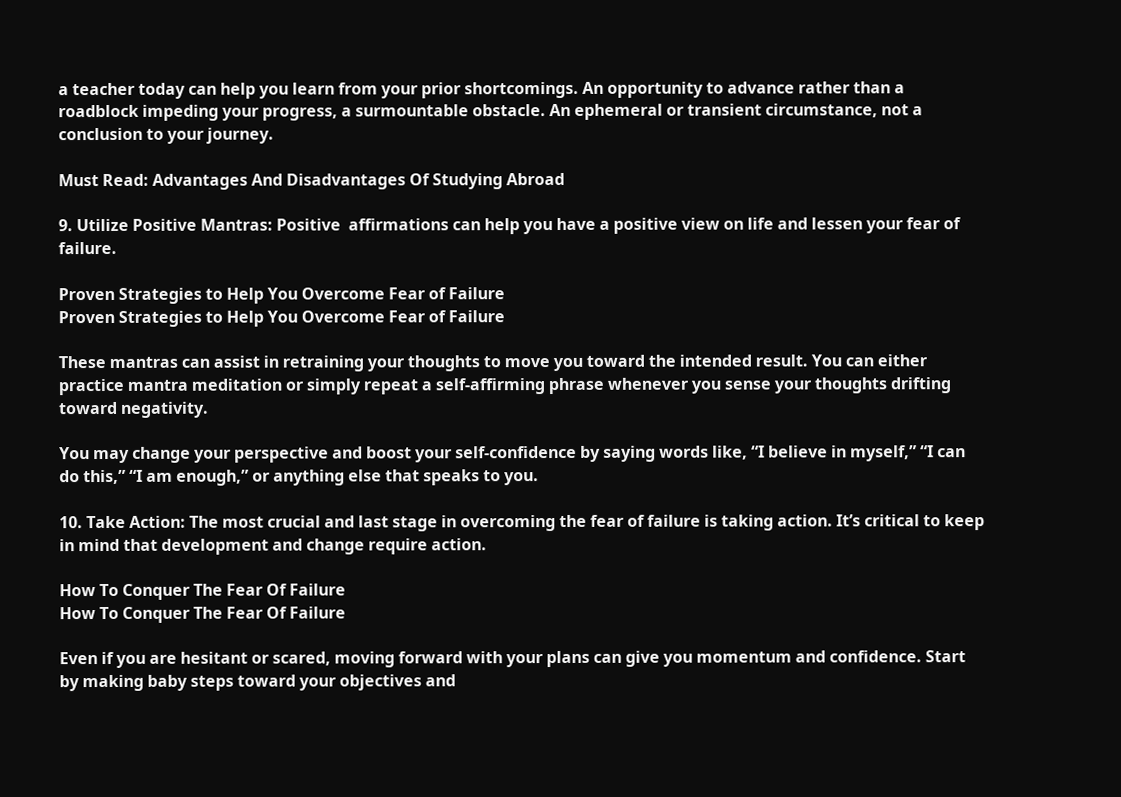a teacher today can help you learn from your prior shortcomings. An opportunity to advance rather than a roadblock impeding your progress, a surmountable obstacle. An ephemeral or transient circumstance, not a conclusion to your journey.

Must Read: Advantages And Disadvantages Of Studying Abroad

9. Utilize Positive Mantras: Positive  affirmations can help you have a positive view on life and lessen your fear of failure.

Proven Strategies to Help You Overcome Fear of Failure
Proven Strategies to Help You Overcome Fear of Failure

These mantras can assist in retraining your thoughts to move you toward the intended result. You can either practice mantra meditation or simply repeat a self-affirming phrase whenever you sense your thoughts drifting toward negativity.

You may change your perspective and boost your self-confidence by saying words like, “I believe in myself,” “I can do this,” “I am enough,” or anything else that speaks to you.

10. Take Action: The most crucial and last stage in overcoming the fear of failure is taking action. It’s critical to keep in mind that development and change require action.

How To Conquer The Fear Of Failure
How To Conquer The Fear Of Failure

Even if you are hesitant or scared, moving forward with your plans can give you momentum and confidence. Start by making baby steps toward your objectives and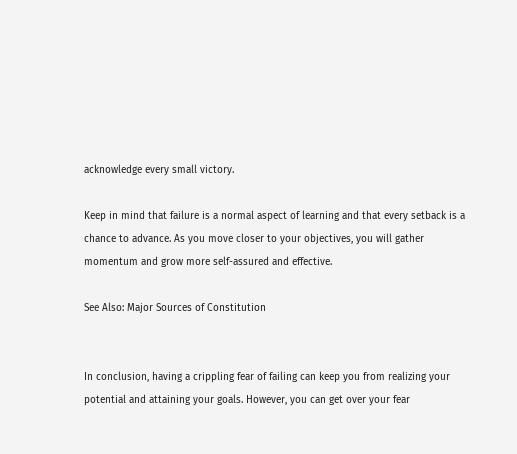acknowledge every small victory.

Keep in mind that failure is a normal aspect of learning and that every setback is a chance to advance. As you move closer to your objectives, you will gather momentum and grow more self-assured and effective.

See Also: Major Sources of Constitution


In conclusion, having a crippling fear of failing can keep you from realizing your potential and attaining your goals. However, you can get over your fear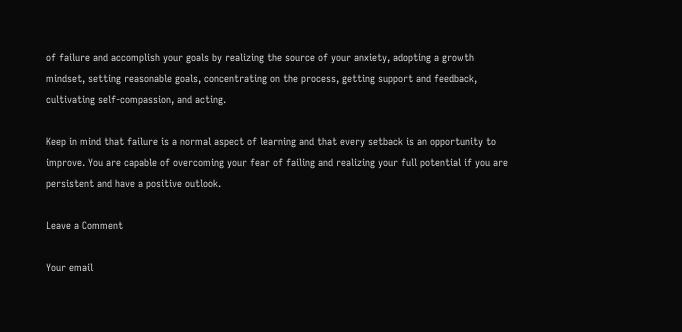of failure and accomplish your goals by realizing the source of your anxiety, adopting a growth mindset, setting reasonable goals, concentrating on the process, getting support and feedback, cultivating self-compassion, and acting.

Keep in mind that failure is a normal aspect of learning and that every setback is an opportunity to improve. You are capable of overcoming your fear of failing and realizing your full potential if you are persistent and have a positive outlook.

Leave a Comment

Your email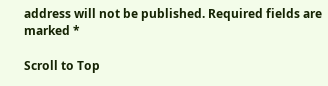address will not be published. Required fields are marked *

Scroll to Top